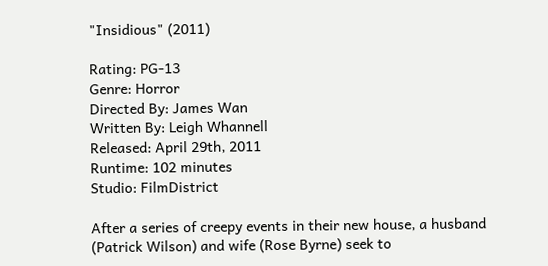"Insidious" (2011)

Rating: PG-13
Genre: Horror
Directed By: James Wan
Written By: Leigh Whannell
Released: April 29th, 2011
Runtime: 102 minutes
Studio: FilmDistrict

After a series of creepy events in their new house, a husband (Patrick Wilson) and wife (Rose Byrne) seek to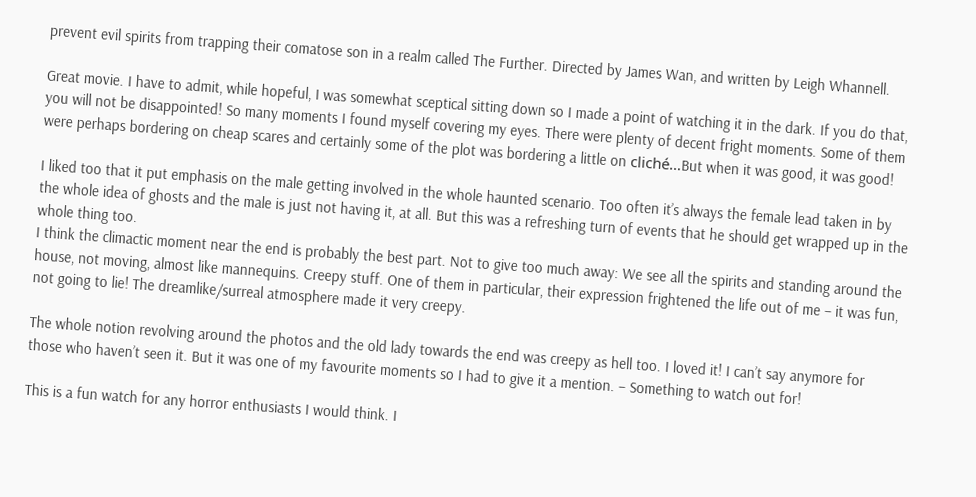prevent evil spirits from trapping their comatose son in a realm called The Further. Directed by James Wan, and written by Leigh Whannell.

Great movie. I have to admit, while hopeful, I was somewhat sceptical sitting down so I made a point of watching it in the dark. If you do that, you will not be disappointed! So many moments I found myself covering my eyes. There were plenty of decent fright moments. Some of them were perhaps bordering on cheap scares and certainly some of the plot was bordering a little on cliché…But when it was good, it was good!

I liked too that it put emphasis on the male getting involved in the whole haunted scenario. Too often it’s always the female lead taken in by the whole idea of ghosts and the male is just not having it, at all. But this was a refreshing turn of events that he should get wrapped up in the whole thing too.
I think the climactic moment near the end is probably the best part. Not to give too much away: We see all the spirits and standing around the house, not moving, almost like mannequins. Creepy stuff. One of them in particular, their expression frightened the life out of me – it was fun, not going to lie! The dreamlike/surreal atmosphere made it very creepy.

The whole notion revolving around the photos and the old lady towards the end was creepy as hell too. I loved it! I can’t say anymore for those who haven’t seen it. But it was one of my favourite moments so I had to give it a mention. – Something to watch out for!

This is a fun watch for any horror enthusiasts I would think. I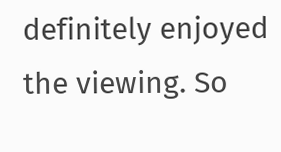definitely enjoyed the viewing. So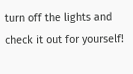turn off the lights and check it out for yourself!